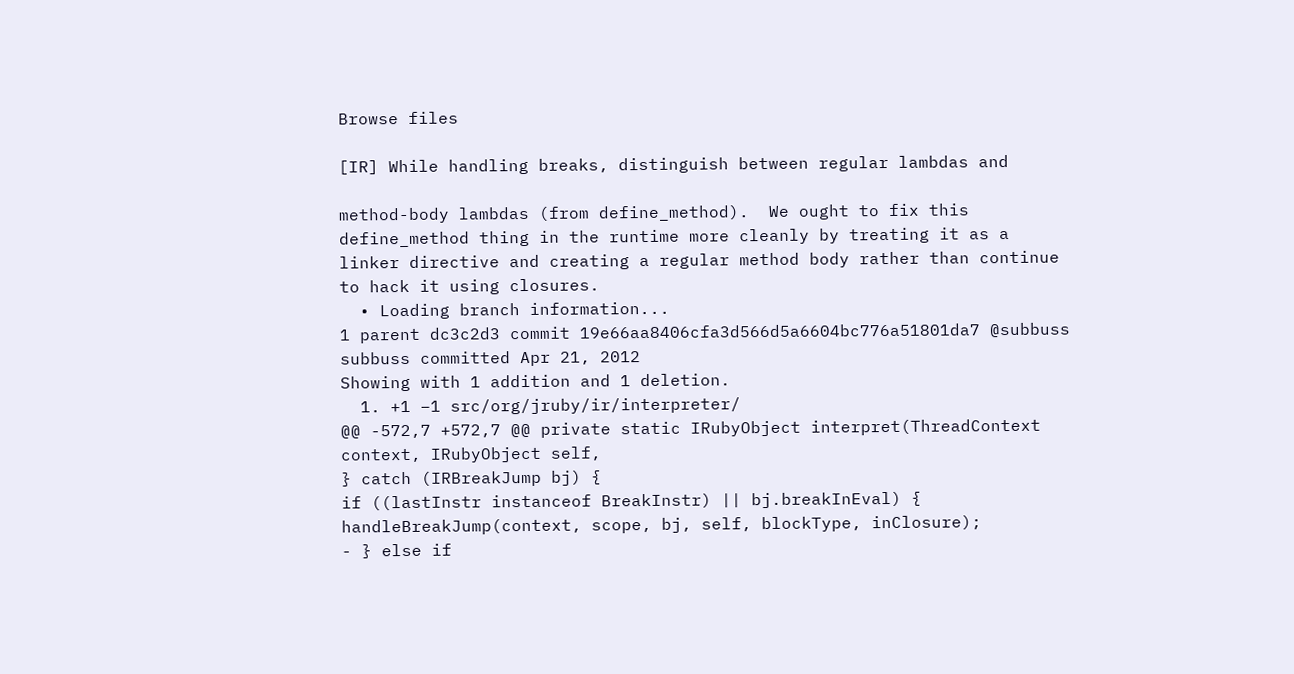Browse files

[IR] While handling breaks, distinguish between regular lambdas and

method-body lambdas (from define_method).  We ought to fix this
define_method thing in the runtime more cleanly by treating it as a
linker directive and creating a regular method body rather than continue
to hack it using closures.
  • Loading branch information...
1 parent dc3c2d3 commit 19e66aa8406cfa3d566d5a6604bc776a51801da7 @subbuss subbuss committed Apr 21, 2012
Showing with 1 addition and 1 deletion.
  1. +1 −1 src/org/jruby/ir/interpreter/
@@ -572,7 +572,7 @@ private static IRubyObject interpret(ThreadContext context, IRubyObject self,
} catch (IRBreakJump bj) {
if ((lastInstr instanceof BreakInstr) || bj.breakInEval) {
handleBreakJump(context, scope, bj, self, blockType, inClosure);
- } else if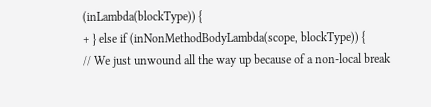(inLambda(blockType)) {
+ } else if (inNonMethodBodyLambda(scope, blockType)) {
// We just unwound all the way up because of a non-local break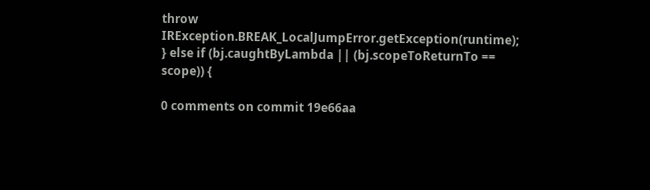throw IRException.BREAK_LocalJumpError.getException(runtime);
} else if (bj.caughtByLambda || (bj.scopeToReturnTo == scope)) {

0 comments on commit 19e66aa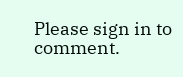Please sign in to comment.